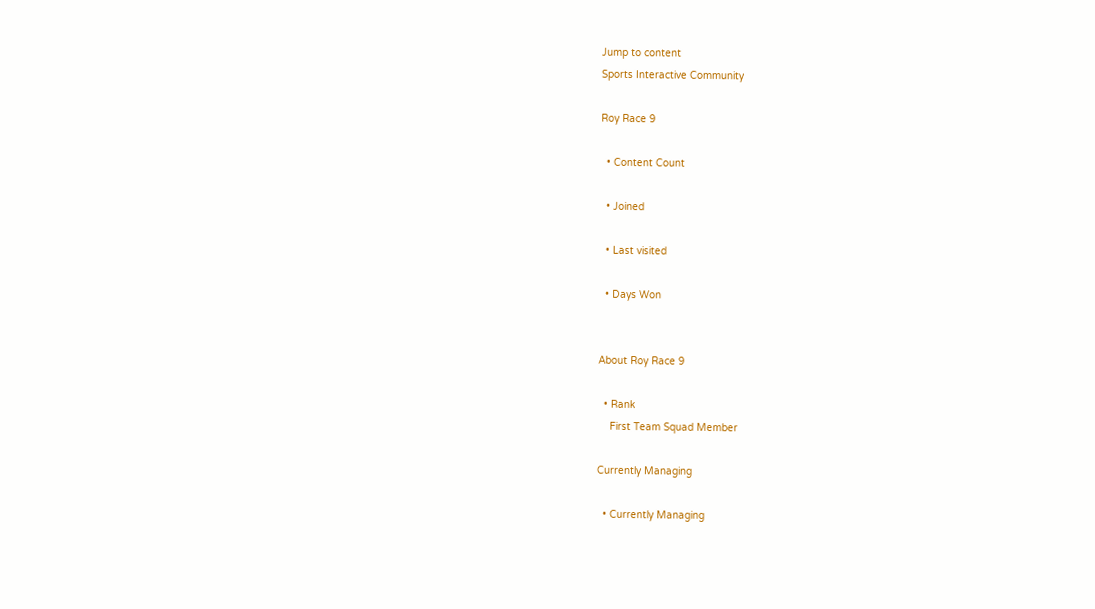Jump to content
Sports Interactive Community

Roy Race 9

  • Content Count

  • Joined

  • Last visited

  • Days Won


About Roy Race 9

  • Rank
    First Team Squad Member

Currently Managing

  • Currently Managing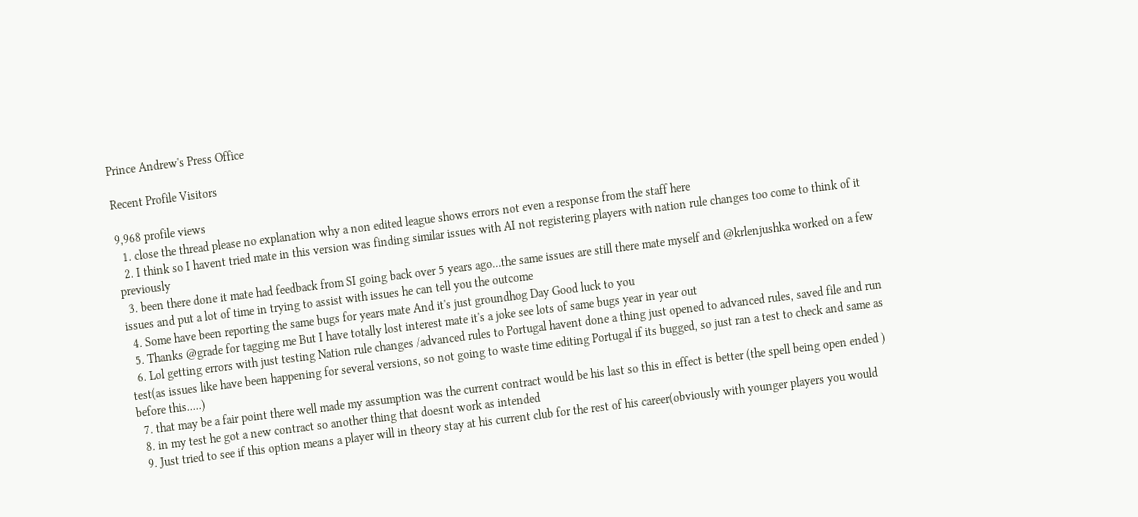Prince Andrew's Press Office

Recent Profile Visitors

9,968 profile views
  1. close the thread please no explanation why a non edited league shows errors not even a response from the staff here
  2. I think so I havent tried mate in this version was finding similar issues with AI not registering players with nation rule changes too come to think of it previously
  3. been there done it mate had feedback from SI going back over 5 years ago...the same issues are still there mate myself and @krlenjushka worked on a few issues and put a lot of time in trying to assist with issues he can tell you the outcome
  4. Some have been reporting the same bugs for years mate And it's just groundhog Day Good luck to you
  5. Thanks @grade for tagging me But I have totally lost interest mate it's a joke see lots of same bugs year in year out
  6. Lol getting errors with just testing Nation rule changes /advanced rules to Portugal havent done a thing just opened to advanced rules, saved file and run test(as issues like have been happening for several versions, so not going to waste time editing Portugal if its bugged, so just ran a test to check and same as before this.....)
  7. that may be a fair point there well made my assumption was the current contract would be his last so this in effect is better (the spell being open ended )
  8. in my test he got a new contract so another thing that doesnt work as intended
  9. Just tried to see if this option means a player will in theory stay at his current club for the rest of his career(obviously with younger players you would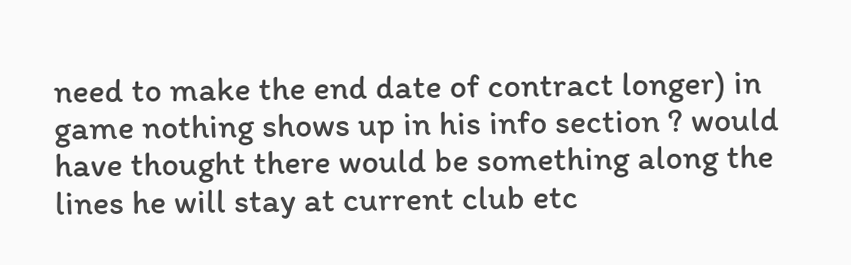need to make the end date of contract longer) in game nothing shows up in his info section ? would have thought there would be something along the lines he will stay at current club etc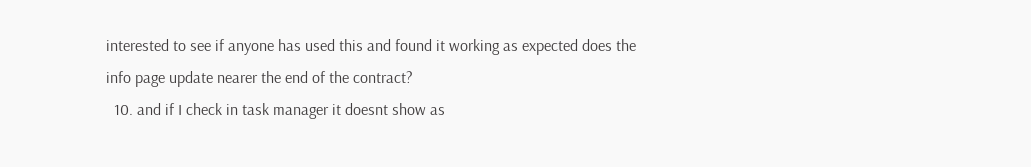interested to see if anyone has used this and found it working as expected does the info page update nearer the end of the contract?
  10. and if I check in task manager it doesnt show as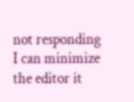not responding I can minimize the editor it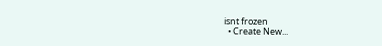isnt frozen
  • Create New...